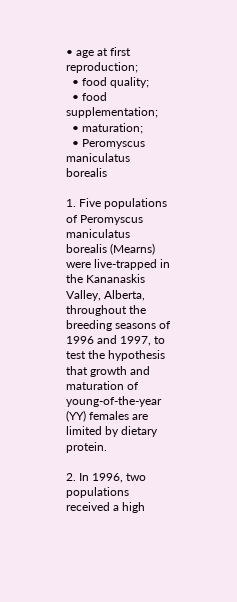• age at first reproduction;
  • food quality;
  • food supplementation;
  • maturation;
  • Peromyscus maniculatus borealis

1. Five populations of Peromyscus maniculatus borealis (Mearns) were live-trapped in the Kananaskis Valley, Alberta, throughout the breeding seasons of 1996 and 1997, to test the hypothesis that growth and maturation of young-of-the-year (YY) females are limited by dietary protein.

2. In 1996, two populations received a high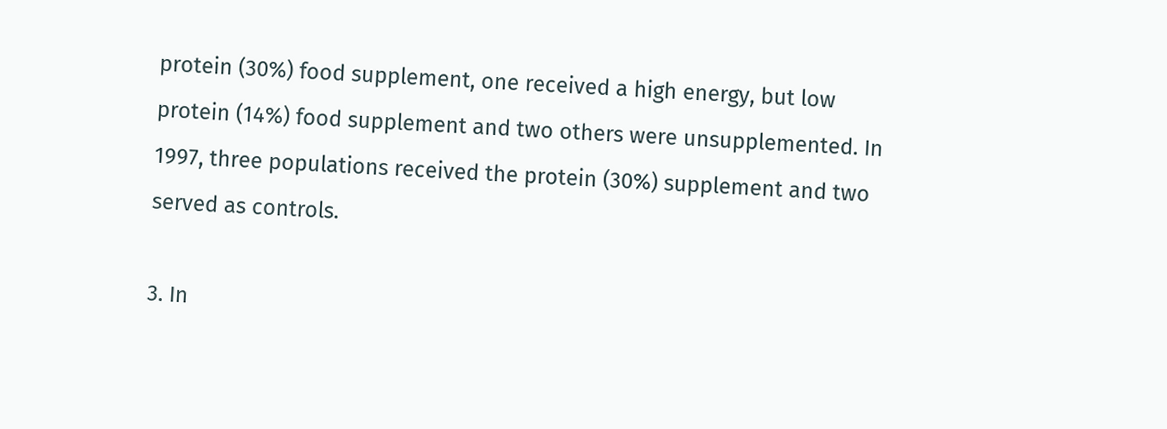protein (30%) food supplement, one received a high energy, but low protein (14%) food supplement and two others were unsupplemented. In 1997, three populations received the protein (30%) supplement and two served as controls.

3. In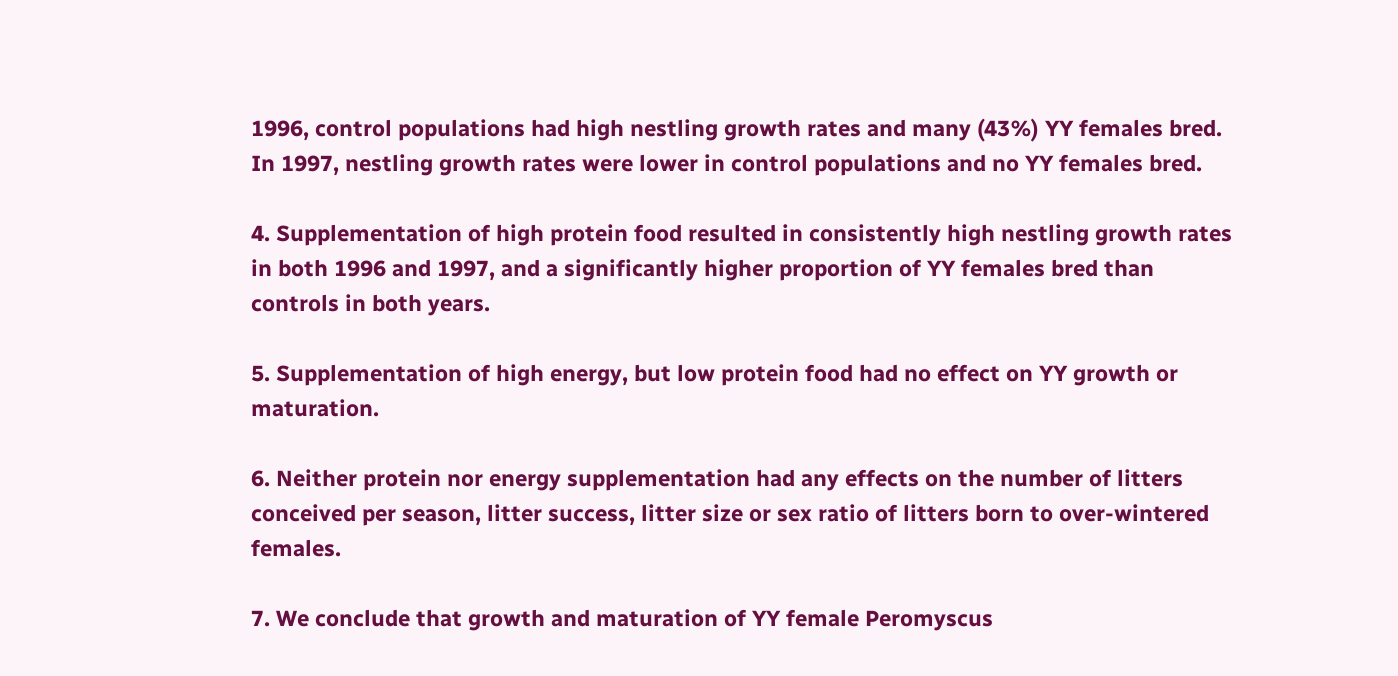1996, control populations had high nestling growth rates and many (43%) YY females bred. In 1997, nestling growth rates were lower in control populations and no YY females bred.

4. Supplementation of high protein food resulted in consistently high nestling growth rates in both 1996 and 1997, and a significantly higher proportion of YY females bred than controls in both years.

5. Supplementation of high energy, but low protein food had no effect on YY growth or maturation.

6. Neither protein nor energy supplementation had any effects on the number of litters conceived per season, litter success, litter size or sex ratio of litters born to over-wintered females.

7. We conclude that growth and maturation of YY female Peromyscus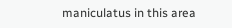maniculatus in this area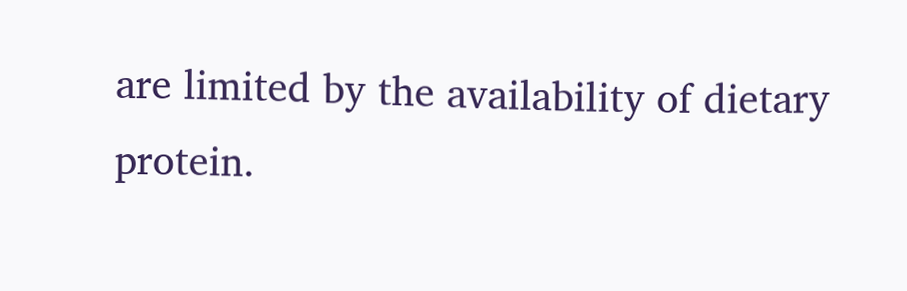are limited by the availability of dietary protein.